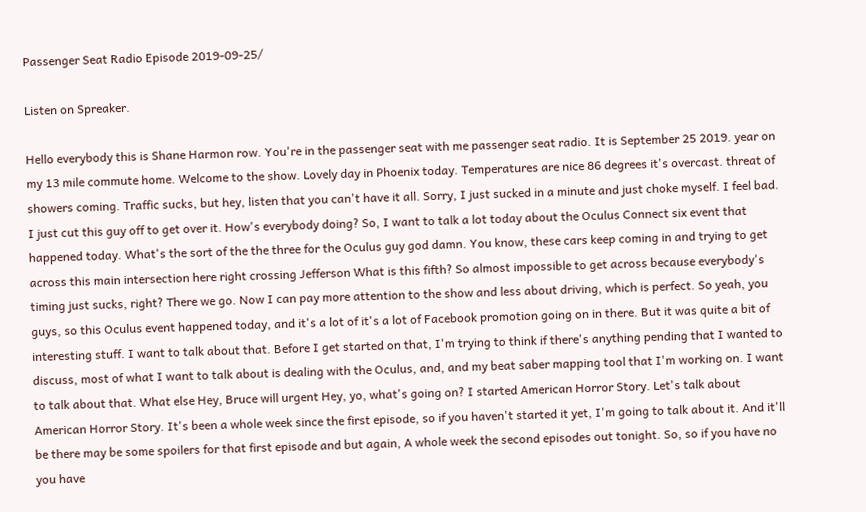Passenger Seat Radio Episode 2019-09-25/

Listen on Spreaker.

Hello everybody this is Shane Harmon row. You're in the passenger seat with me passenger seat radio. It is September 25 2019. year on my 13 mile commute home. Welcome to the show. Lovely day in Phoenix today. Temperatures are nice 86 degrees it's overcast. threat of showers coming. Traffic sucks, but hey, listen that you can't have it all. Sorry, I just sucked in a minute and just choke myself. I feel bad. I just cut this guy off to get over it. How's everybody doing? So, I want to talk a lot today about the Oculus Connect six event that happened today. What's the sort of the the three for the Oculus guy god damn. You know, these cars keep coming in and trying to get across this main intersection here right crossing Jefferson What is this fifth? So almost impossible to get across because everybody's timing just sucks, right? There we go. Now I can pay more attention to the show and less about driving, which is perfect. So yeah, you guys, so this Oculus event happened today, and it's a lot of it's a lot of Facebook promotion going on in there. But it was quite a bit of interesting stuff. I want to talk about that. Before I get started on that, I'm trying to think if there's anything pending that I wanted to discuss, most of what I want to talk about is dealing with the Oculus, and, and my beat saber mapping tool that I'm working on. I want to talk about that. What else Hey, Bruce will urgent Hey, yo, what's going on? I started American Horror Story. Let's talk about American Horror Story. It's been a whole week since the first episode, so if you haven't started it yet, I'm going to talk about it. And it'll be there may be some spoilers for that first episode and but again, A whole week the second episodes out tonight. So, so if you have no you have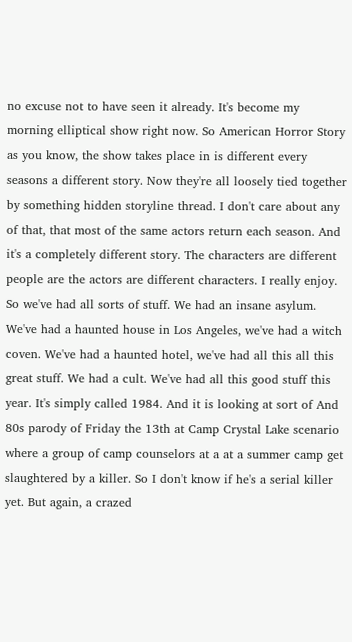no excuse not to have seen it already. It's become my morning elliptical show right now. So American Horror Story as you know, the show takes place in is different every seasons a different story. Now they're all loosely tied together by something hidden storyline thread. I don't care about any of that, that most of the same actors return each season. And it's a completely different story. The characters are different people are the actors are different characters. I really enjoy. So we've had all sorts of stuff. We had an insane asylum. We've had a haunted house in Los Angeles, we've had a witch coven. We've had a haunted hotel, we've had all this all this great stuff. We had a cult. We've had all this good stuff this year. It's simply called 1984. And it is looking at sort of And 80s parody of Friday the 13th at Camp Crystal Lake scenario where a group of camp counselors at a at a summer camp get slaughtered by a killer. So I don't know if he's a serial killer yet. But again, a crazed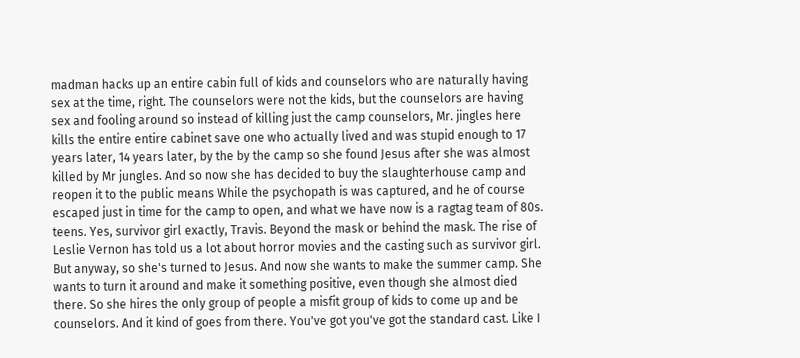madman hacks up an entire cabin full of kids and counselors who are naturally having sex at the time, right. The counselors were not the kids, but the counselors are having sex and fooling around so instead of killing just the camp counselors, Mr. jingles here kills the entire entire cabinet save one who actually lived and was stupid enough to 17 years later, 14 years later, by the by the camp so she found Jesus after she was almost killed by Mr jungles. And so now she has decided to buy the slaughterhouse camp and reopen it to the public means While the psychopath is was captured, and he of course escaped just in time for the camp to open, and what we have now is a ragtag team of 80s. teens. Yes, survivor girl exactly, Travis. Beyond the mask or behind the mask. The rise of Leslie Vernon has told us a lot about horror movies and the casting such as survivor girl. But anyway, so she's turned to Jesus. And now she wants to make the summer camp. She wants to turn it around and make it something positive, even though she almost died there. So she hires the only group of people a misfit group of kids to come up and be counselors. And it kind of goes from there. You've got you've got the standard cast. Like I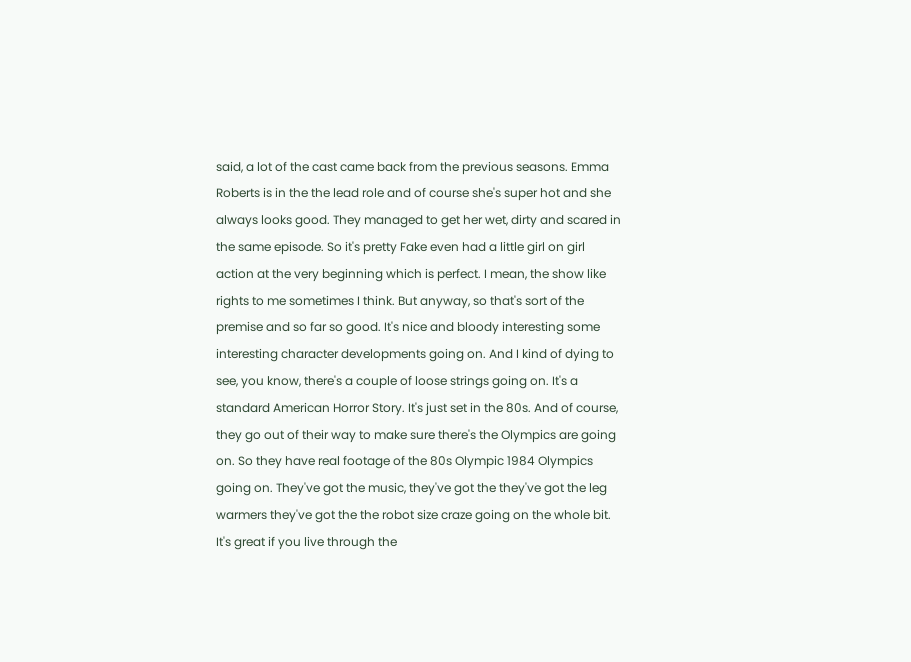said, a lot of the cast came back from the previous seasons. Emma Roberts is in the the lead role and of course she's super hot and she always looks good. They managed to get her wet, dirty and scared in the same episode. So it's pretty Fake even had a little girl on girl action at the very beginning which is perfect. I mean, the show like rights to me sometimes I think. But anyway, so that's sort of the premise and so far so good. It's nice and bloody interesting some interesting character developments going on. And I kind of dying to see, you know, there's a couple of loose strings going on. It's a standard American Horror Story. It's just set in the 80s. And of course, they go out of their way to make sure there's the Olympics are going on. So they have real footage of the 80s Olympic 1984 Olympics going on. They've got the music, they've got the they've got the leg warmers they've got the the robot size craze going on the whole bit. It's great if you live through the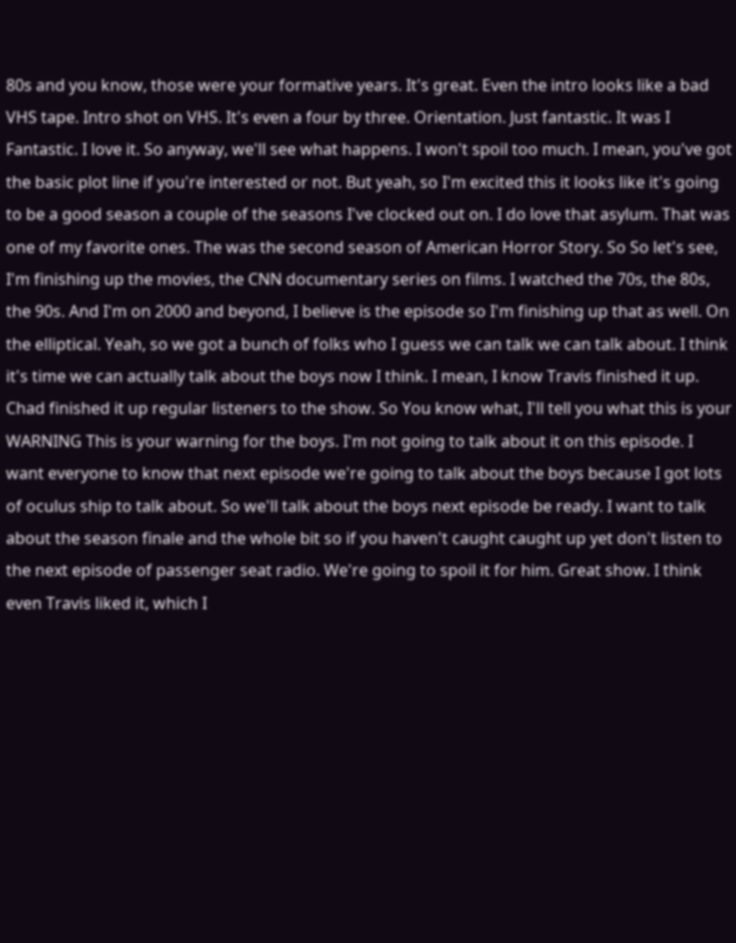80s and you know, those were your formative years. It's great. Even the intro looks like a bad VHS tape. Intro shot on VHS. It's even a four by three. Orientation. Just fantastic. It was I Fantastic. I love it. So anyway, we'll see what happens. I won't spoil too much. I mean, you've got the basic plot line if you're interested or not. But yeah, so I'm excited this it looks like it's going to be a good season a couple of the seasons I've clocked out on. I do love that asylum. That was one of my favorite ones. The was the second season of American Horror Story. So So let's see, I'm finishing up the movies, the CNN documentary series on films. I watched the 70s, the 80s, the 90s. And I'm on 2000 and beyond, I believe is the episode so I'm finishing up that as well. On the elliptical. Yeah, so we got a bunch of folks who I guess we can talk we can talk about. I think it's time we can actually talk about the boys now I think. I mean, I know Travis finished it up. Chad finished it up regular listeners to the show. So You know what, I'll tell you what this is your WARNING This is your warning for the boys. I'm not going to talk about it on this episode. I want everyone to know that next episode we're going to talk about the boys because I got lots of oculus ship to talk about. So we'll talk about the boys next episode be ready. I want to talk about the season finale and the whole bit so if you haven't caught caught up yet don't listen to the next episode of passenger seat radio. We're going to spoil it for him. Great show. I think even Travis liked it, which I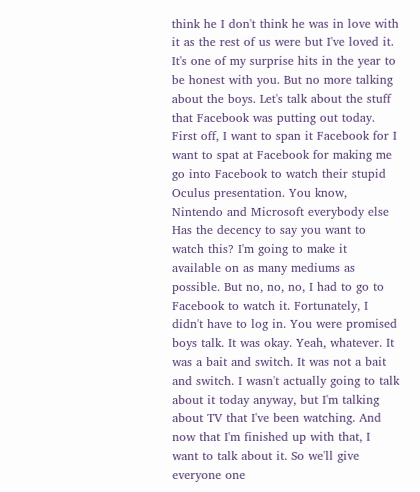think he I don't think he was in love with it as the rest of us were but I've loved it. It's one of my surprise hits in the year to be honest with you. But no more talking about the boys. Let's talk about the stuff that Facebook was putting out today. First off, I want to span it Facebook for I want to spat at Facebook for making me go into Facebook to watch their stupid Oculus presentation. You know, Nintendo and Microsoft everybody else Has the decency to say you want to watch this? I'm going to make it available on as many mediums as possible. But no, no, no, I had to go to Facebook to watch it. Fortunately, I didn't have to log in. You were promised boys talk. It was okay. Yeah, whatever. It was a bait and switch. It was not a bait and switch. I wasn't actually going to talk about it today anyway, but I'm talking about TV that I've been watching. And now that I'm finished up with that, I want to talk about it. So we'll give everyone one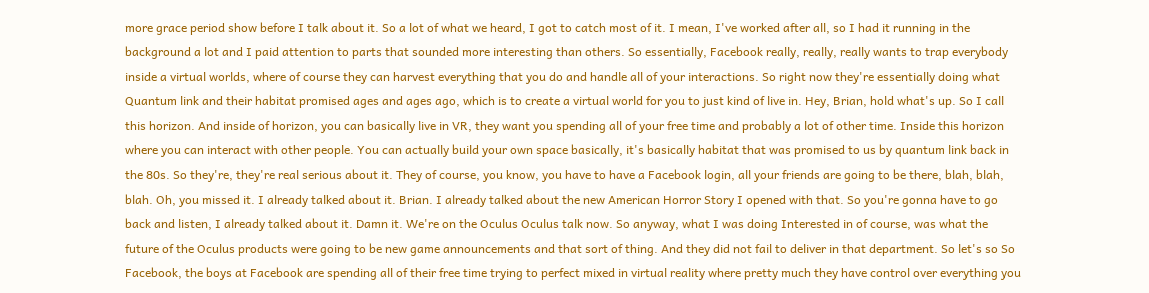more grace period show before I talk about it. So a lot of what we heard, I got to catch most of it. I mean, I've worked after all, so I had it running in the background a lot and I paid attention to parts that sounded more interesting than others. So essentially, Facebook really, really, really wants to trap everybody inside a virtual worlds, where of course they can harvest everything that you do and handle all of your interactions. So right now they're essentially doing what Quantum link and their habitat promised ages and ages ago, which is to create a virtual world for you to just kind of live in. Hey, Brian, hold what's up. So I call this horizon. And inside of horizon, you can basically live in VR, they want you spending all of your free time and probably a lot of other time. Inside this horizon where you can interact with other people. You can actually build your own space basically, it's basically habitat that was promised to us by quantum link back in the 80s. So they're, they're real serious about it. They of course, you know, you have to have a Facebook login, all your friends are going to be there, blah, blah, blah. Oh, you missed it. I already talked about it. Brian. I already talked about the new American Horror Story I opened with that. So you're gonna have to go back and listen, I already talked about it. Damn it. We're on the Oculus Oculus talk now. So anyway, what I was doing Interested in of course, was what the future of the Oculus products were going to be new game announcements and that sort of thing. And they did not fail to deliver in that department. So let's so So Facebook, the boys at Facebook are spending all of their free time trying to perfect mixed in virtual reality where pretty much they have control over everything you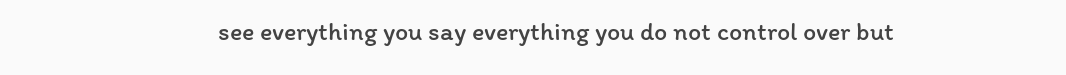see everything you say everything you do not control over but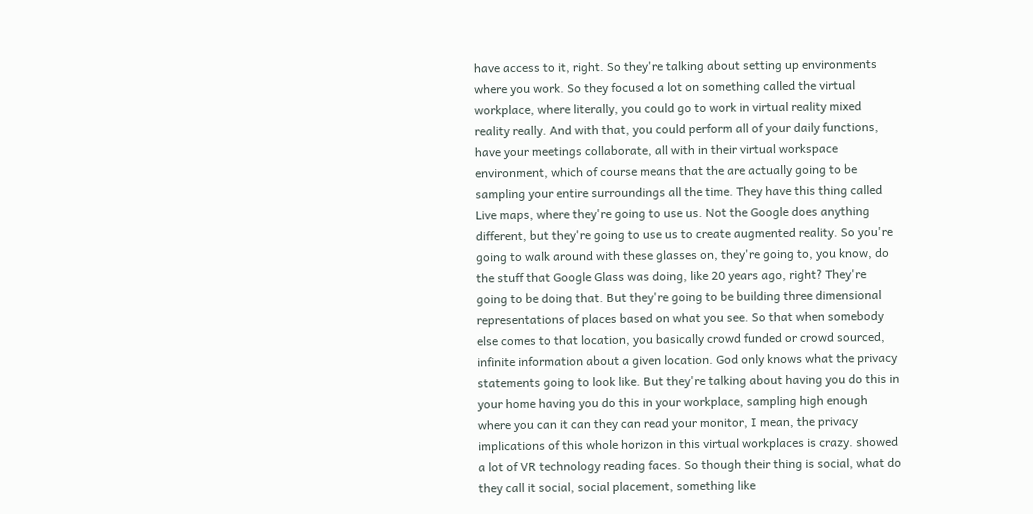have access to it, right. So they're talking about setting up environments where you work. So they focused a lot on something called the virtual workplace, where literally, you could go to work in virtual reality mixed reality really. And with that, you could perform all of your daily functions, have your meetings collaborate, all with in their virtual workspace environment, which of course means that the are actually going to be sampling your entire surroundings all the time. They have this thing called Live maps, where they're going to use us. Not the Google does anything different, but they're going to use us to create augmented reality. So you're going to walk around with these glasses on, they're going to, you know, do the stuff that Google Glass was doing, like 20 years ago, right? They're going to be doing that. But they're going to be building three dimensional representations of places based on what you see. So that when somebody else comes to that location, you basically crowd funded or crowd sourced, infinite information about a given location. God only knows what the privacy statements going to look like. But they're talking about having you do this in your home having you do this in your workplace, sampling high enough where you can it can they can read your monitor, I mean, the privacy implications of this whole horizon in this virtual workplaces is crazy. showed a lot of VR technology reading faces. So though their thing is social, what do they call it social, social placement, something like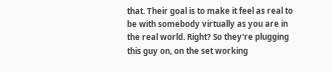that. Their goal is to make it feel as real to be with somebody virtually as you are in the real world. Right? So they're plugging this guy on, on the set working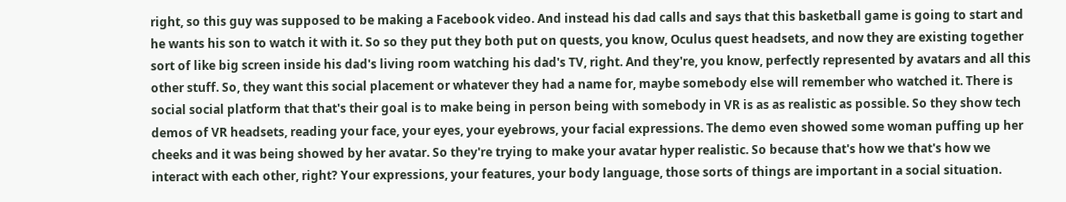right, so this guy was supposed to be making a Facebook video. And instead his dad calls and says that this basketball game is going to start and he wants his son to watch it with it. So so they put they both put on quests, you know, Oculus quest headsets, and now they are existing together sort of like big screen inside his dad's living room watching his dad's TV, right. And they're, you know, perfectly represented by avatars and all this other stuff. So, they want this social placement or whatever they had a name for, maybe somebody else will remember who watched it. There is social social platform that that's their goal is to make being in person being with somebody in VR is as as realistic as possible. So they show tech demos of VR headsets, reading your face, your eyes, your eyebrows, your facial expressions. The demo even showed some woman puffing up her cheeks and it was being showed by her avatar. So they're trying to make your avatar hyper realistic. So because that's how we that's how we interact with each other, right? Your expressions, your features, your body language, those sorts of things are important in a social situation.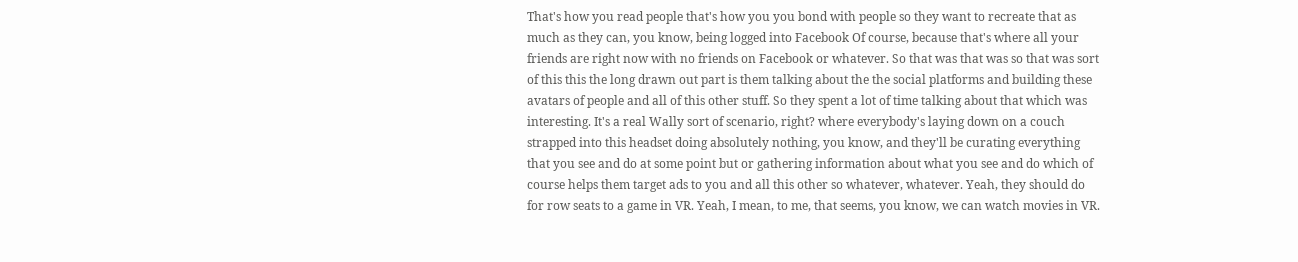That's how you read people that's how you you bond with people so they want to recreate that as much as they can, you know, being logged into Facebook Of course, because that's where all your friends are right now with no friends on Facebook or whatever. So that was that was so that was sort of this this the long drawn out part is them talking about the the social platforms and building these avatars of people and all of this other stuff. So they spent a lot of time talking about that which was interesting. It's a real Wally sort of scenario, right? where everybody's laying down on a couch strapped into this headset doing absolutely nothing, you know, and they'll be curating everything that you see and do at some point but or gathering information about what you see and do which of course helps them target ads to you and all this other so whatever, whatever. Yeah, they should do for row seats to a game in VR. Yeah, I mean, to me, that seems, you know, we can watch movies in VR.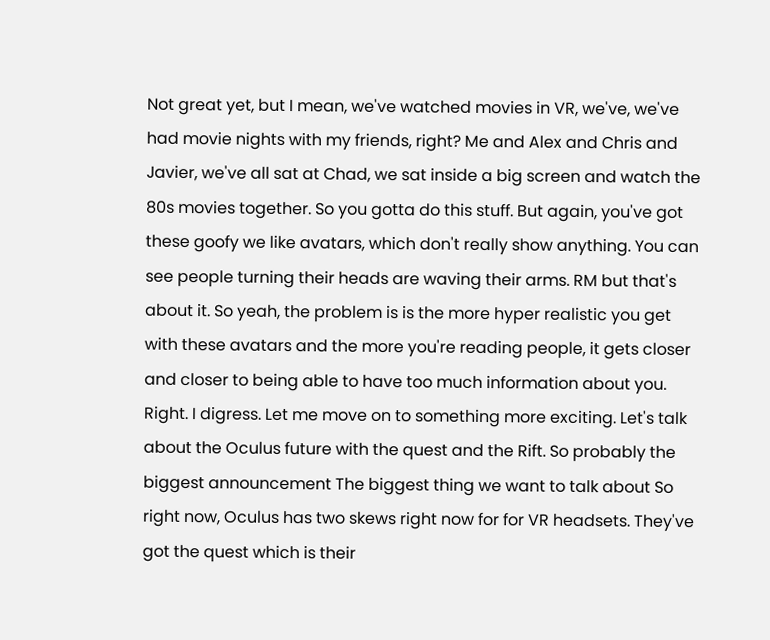Not great yet, but I mean, we've watched movies in VR, we've, we've had movie nights with my friends, right? Me and Alex and Chris and Javier, we've all sat at Chad, we sat inside a big screen and watch the 80s movies together. So you gotta do this stuff. But again, you've got these goofy we like avatars, which don't really show anything. You can see people turning their heads are waving their arms. RM but that's about it. So yeah, the problem is is the more hyper realistic you get with these avatars and the more you're reading people, it gets closer and closer to being able to have too much information about you. Right. I digress. Let me move on to something more exciting. Let's talk about the Oculus future with the quest and the Rift. So probably the biggest announcement The biggest thing we want to talk about So right now, Oculus has two skews right now for for VR headsets. They've got the quest which is their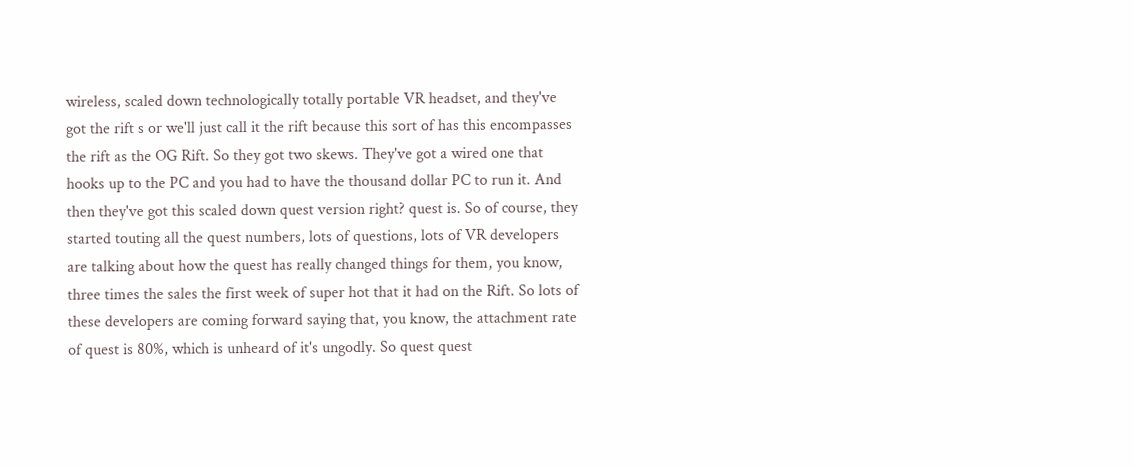wireless, scaled down technologically totally portable VR headset, and they've got the rift s or we'll just call it the rift because this sort of has this encompasses the rift as the OG Rift. So they got two skews. They've got a wired one that hooks up to the PC and you had to have the thousand dollar PC to run it. And then they've got this scaled down quest version right? quest is. So of course, they started touting all the quest numbers, lots of questions, lots of VR developers are talking about how the quest has really changed things for them, you know, three times the sales the first week of super hot that it had on the Rift. So lots of these developers are coming forward saying that, you know, the attachment rate of quest is 80%, which is unheard of it's ungodly. So quest quest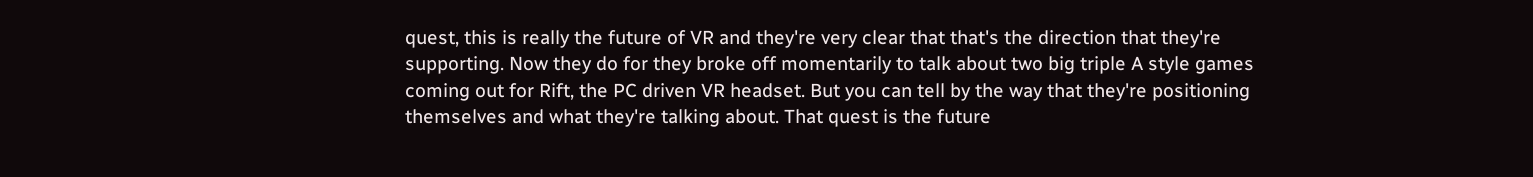quest, this is really the future of VR and they're very clear that that's the direction that they're supporting. Now they do for they broke off momentarily to talk about two big triple A style games coming out for Rift, the PC driven VR headset. But you can tell by the way that they're positioning themselves and what they're talking about. That quest is the future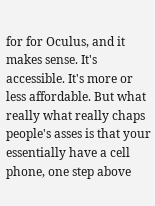for for Oculus, and it makes sense. It's accessible. It's more or less affordable. But what really what really chaps people's asses is that your essentially have a cell phone, one step above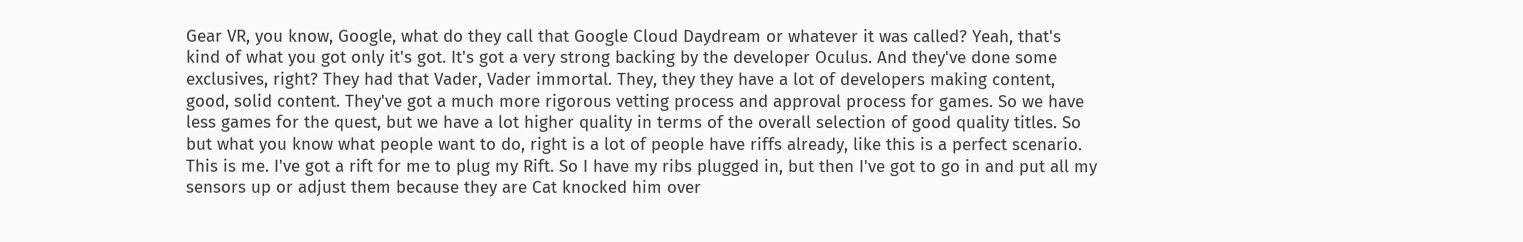Gear VR, you know, Google, what do they call that Google Cloud Daydream or whatever it was called? Yeah, that's kind of what you got only it's got. It's got a very strong backing by the developer Oculus. And they've done some exclusives, right? They had that Vader, Vader immortal. They, they they have a lot of developers making content, good, solid content. They've got a much more rigorous vetting process and approval process for games. So we have less games for the quest, but we have a lot higher quality in terms of the overall selection of good quality titles. So but what you know what people want to do, right is a lot of people have riffs already, like this is a perfect scenario. This is me. I've got a rift for me to plug my Rift. So I have my ribs plugged in, but then I've got to go in and put all my sensors up or adjust them because they are Cat knocked him over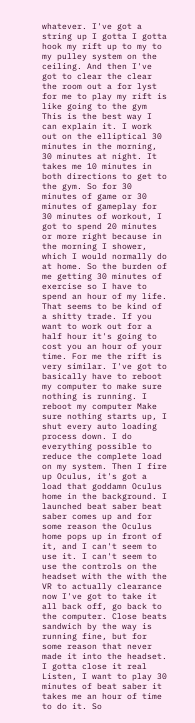whatever. I've got a string up I gotta I gotta hook my rift up to my to my pulley system on the ceiling. And then I've got to clear the clear the room out a for lyst for me to play my rift is like going to the gym This is the best way I can explain it. I work out on the elliptical 30 minutes in the morning, 30 minutes at night. It takes me 10 minutes in both directions to get to the gym. So for 30 minutes of game or 30 minutes of gameplay for 30 minutes of workout, I got to spend 20 minutes or more right because in the morning I shower, which I would normally do at home. So the burden of me getting 30 minutes of exercise so I have to spend an hour of my life. That seems to be kind of a shitty trade. If you want to work out for a half hour it's going to cost you an hour of your time. For me the rift is very similar. I've got to basically have to reboot my computer to make sure nothing is running. I reboot my computer Make sure nothing starts up, I shut every auto loading process down. I do everything possible to reduce the complete load on my system. Then I fire up Oculus, it's got a load that goddamn Oculus home in the background. I launched beat saber beat saber comes up and for some reason the Oculus home pops up in front of it, and I can't seem to use it. I can't seem to use the controls on the headset with the with the VR to actually clearance now I've got to take it all back off, go back to the computer. Close beats sandwich by the way is running fine, but for some reason that never made it into the headset. I gotta close it real Listen, I want to play 30 minutes of beat saber it takes me an hour of time to do it. So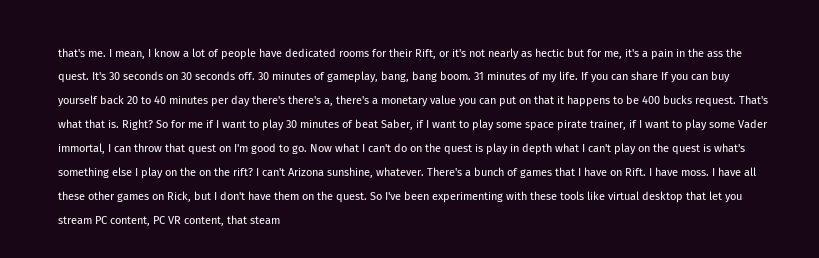that's me. I mean, I know a lot of people have dedicated rooms for their Rift, or it's not nearly as hectic but for me, it's a pain in the ass the quest. It's 30 seconds on 30 seconds off. 30 minutes of gameplay, bang, bang boom. 31 minutes of my life. If you can share If you can buy yourself back 20 to 40 minutes per day there's there's a, there's a monetary value you can put on that it happens to be 400 bucks request. That's what that is. Right? So for me if I want to play 30 minutes of beat Saber, if I want to play some space pirate trainer, if I want to play some Vader immortal, I can throw that quest on I'm good to go. Now what I can't do on the quest is play in depth what I can't play on the quest is what's something else I play on the on the rift? I can't Arizona sunshine, whatever. There's a bunch of games that I have on Rift. I have moss. I have all these other games on Rick, but I don't have them on the quest. So I've been experimenting with these tools like virtual desktop that let you stream PC content, PC VR content, that steam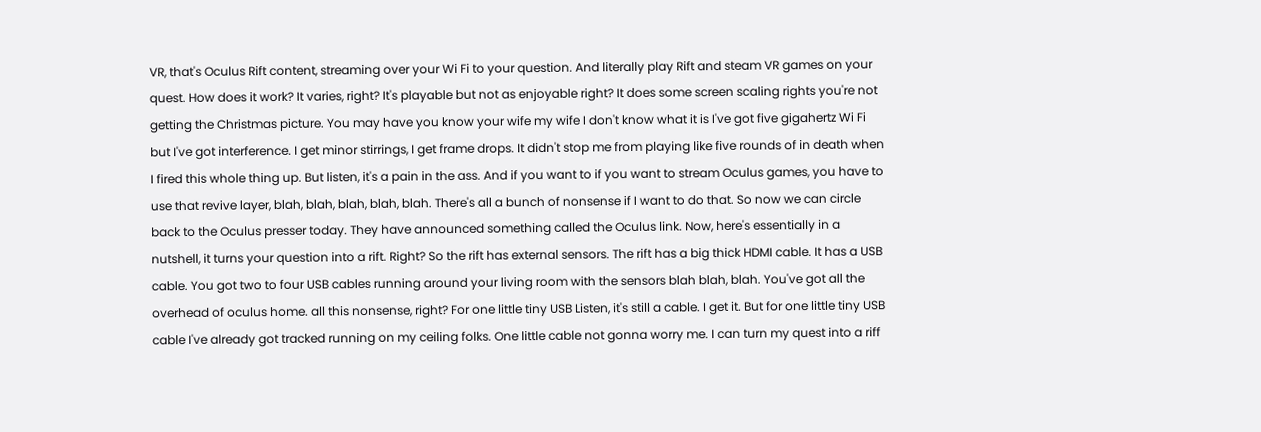VR, that's Oculus Rift content, streaming over your Wi Fi to your question. And literally play Rift and steam VR games on your quest. How does it work? It varies, right? It's playable but not as enjoyable right? It does some screen scaling rights you're not getting the Christmas picture. You may have you know your wife my wife I don't know what it is I've got five gigahertz Wi Fi but I've got interference. I get minor stirrings, I get frame drops. It didn't stop me from playing like five rounds of in death when I fired this whole thing up. But listen, it's a pain in the ass. And if you want to if you want to stream Oculus games, you have to use that revive layer, blah, blah, blah, blah, blah. There's all a bunch of nonsense if I want to do that. So now we can circle back to the Oculus presser today. They have announced something called the Oculus link. Now, here's essentially in a nutshell, it turns your question into a rift. Right? So the rift has external sensors. The rift has a big thick HDMI cable. It has a USB cable. You got two to four USB cables running around your living room with the sensors blah blah, blah. You've got all the overhead of oculus home. all this nonsense, right? For one little tiny USB Listen, it's still a cable. I get it. But for one little tiny USB cable I've already got tracked running on my ceiling folks. One little cable not gonna worry me. I can turn my quest into a riff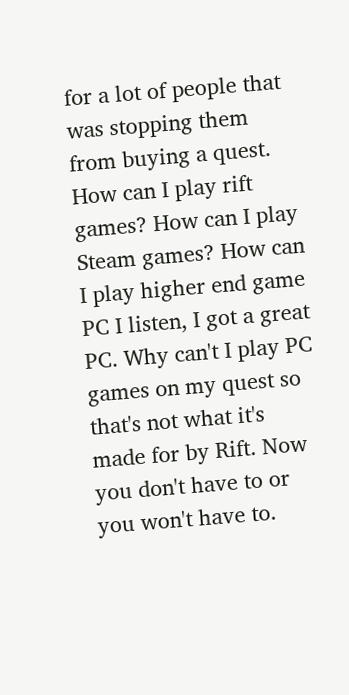for a lot of people that was stopping them from buying a quest. How can I play rift games? How can I play Steam games? How can I play higher end game PC I listen, I got a great PC. Why can't I play PC games on my quest so that's not what it's made for by Rift. Now you don't have to or you won't have to.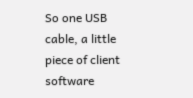So one USB cable, a little piece of client software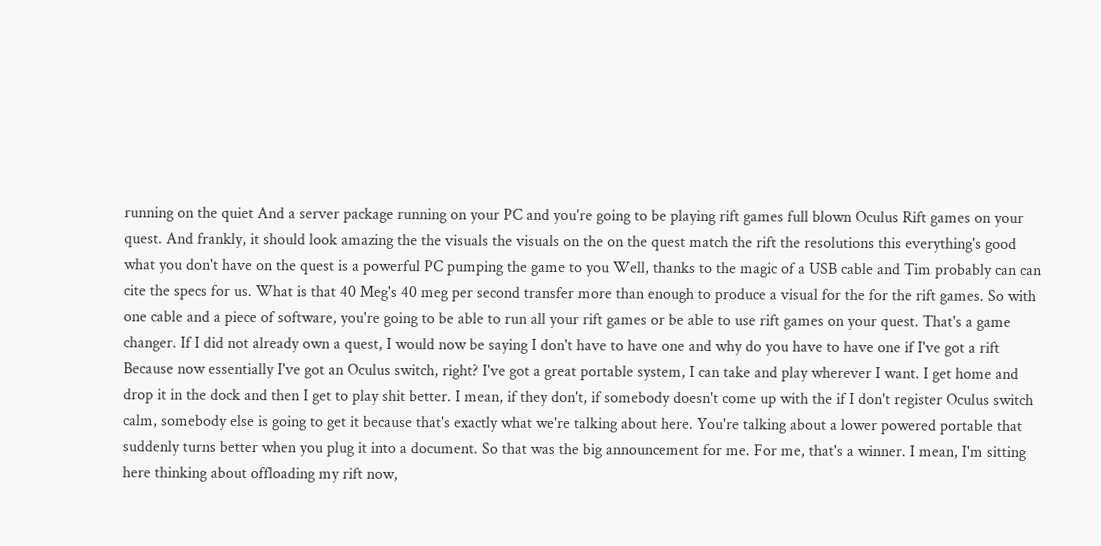running on the quiet And a server package running on your PC and you're going to be playing rift games full blown Oculus Rift games on your quest. And frankly, it should look amazing the the visuals the visuals on the on the quest match the rift the resolutions this everything's good what you don't have on the quest is a powerful PC pumping the game to you Well, thanks to the magic of a USB cable and Tim probably can can cite the specs for us. What is that 40 Meg's 40 meg per second transfer more than enough to produce a visual for the for the rift games. So with one cable and a piece of software, you're going to be able to run all your rift games or be able to use rift games on your quest. That's a game changer. If I did not already own a quest, I would now be saying I don't have to have one and why do you have to have one if I've got a rift Because now essentially I've got an Oculus switch, right? I've got a great portable system, I can take and play wherever I want. I get home and drop it in the dock and then I get to play shit better. I mean, if they don't, if somebody doesn't come up with the if I don't register Oculus switch calm, somebody else is going to get it because that's exactly what we're talking about here. You're talking about a lower powered portable that suddenly turns better when you plug it into a document. So that was the big announcement for me. For me, that's a winner. I mean, I'm sitting here thinking about offloading my rift now,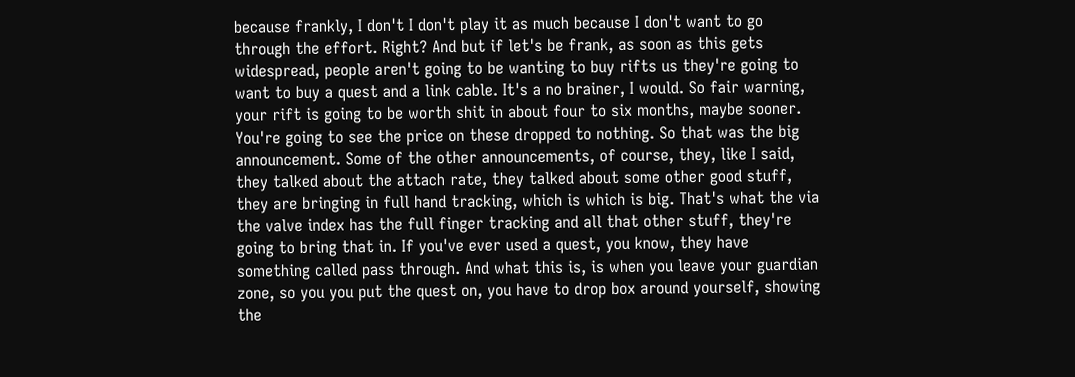because frankly, I don't I don't play it as much because I don't want to go through the effort. Right? And but if let's be frank, as soon as this gets widespread, people aren't going to be wanting to buy rifts us they're going to want to buy a quest and a link cable. It's a no brainer, I would. So fair warning, your rift is going to be worth shit in about four to six months, maybe sooner. You're going to see the price on these dropped to nothing. So that was the big announcement. Some of the other announcements, of course, they, like I said, they talked about the attach rate, they talked about some other good stuff, they are bringing in full hand tracking, which is which is big. That's what the via the valve index has the full finger tracking and all that other stuff, they're going to bring that in. If you've ever used a quest, you know, they have something called pass through. And what this is, is when you leave your guardian zone, so you you put the quest on, you have to drop box around yourself, showing the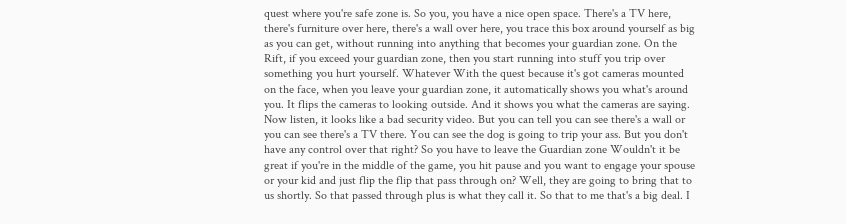quest where you're safe zone is. So you, you have a nice open space. There's a TV here, there's furniture over here, there's a wall over here, you trace this box around yourself as big as you can get, without running into anything that becomes your guardian zone. On the Rift, if you exceed your guardian zone, then you start running into stuff you trip over something you hurt yourself. Whatever With the quest because it's got cameras mounted on the face, when you leave your guardian zone, it automatically shows you what's around you. It flips the cameras to looking outside. And it shows you what the cameras are saying. Now listen, it looks like a bad security video. But you can tell you can see there's a wall or you can see there's a TV there. You can see the dog is going to trip your ass. But you don't have any control over that right? So you have to leave the Guardian zone Wouldn't it be great if you're in the middle of the game, you hit pause and you want to engage your spouse or your kid and just flip the flip that pass through on? Well, they are going to bring that to us shortly. So that passed through plus is what they call it. So that to me that's a big deal. I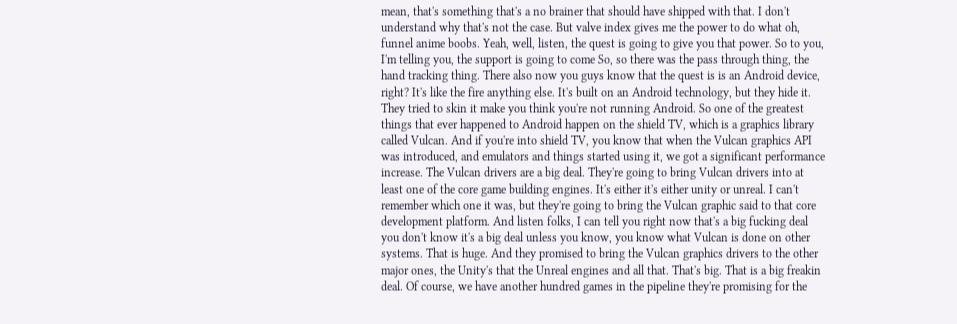mean, that's something that's a no brainer that should have shipped with that. I don't understand why that's not the case. But valve index gives me the power to do what oh, funnel anime boobs. Yeah, well, listen, the quest is going to give you that power. So to you, I'm telling you, the support is going to come So, so there was the pass through thing, the hand tracking thing. There also now you guys know that the quest is is an Android device, right? It's like the fire anything else. It's built on an Android technology, but they hide it. They tried to skin it make you think you're not running Android. So one of the greatest things that ever happened to Android happen on the shield TV, which is a graphics library called Vulcan. And if you're into shield TV, you know that when the Vulcan graphics API was introduced, and emulators and things started using it, we got a significant performance increase. The Vulcan drivers are a big deal. They're going to bring Vulcan drivers into at least one of the core game building engines. It's either it's either unity or unreal. I can't remember which one it was, but they're going to bring the Vulcan graphic said to that core development platform. And listen folks, I can tell you right now that's a big fucking deal you don't know it's a big deal unless you know, you know what Vulcan is done on other systems. That is huge. And they promised to bring the Vulcan graphics drivers to the other major ones, the Unity's that the Unreal engines and all that. That's big. That is a big freakin deal. Of course, we have another hundred games in the pipeline they're promising for the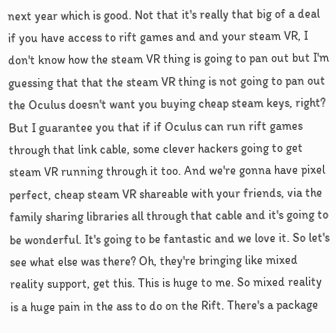next year which is good. Not that it's really that big of a deal if you have access to rift games and and your steam VR, I don't know how the steam VR thing is going to pan out but I'm guessing that that the steam VR thing is not going to pan out the Oculus doesn't want you buying cheap steam keys, right? But I guarantee you that if if Oculus can run rift games through that link cable, some clever hackers going to get steam VR running through it too. And we're gonna have pixel perfect, cheap steam VR shareable with your friends, via the family sharing libraries all through that cable and it's going to be wonderful. It's going to be fantastic and we love it. So let's see what else was there? Oh, they're bringing like mixed reality support, get this. This is huge to me. So mixed reality is a huge pain in the ass to do on the Rift. There's a package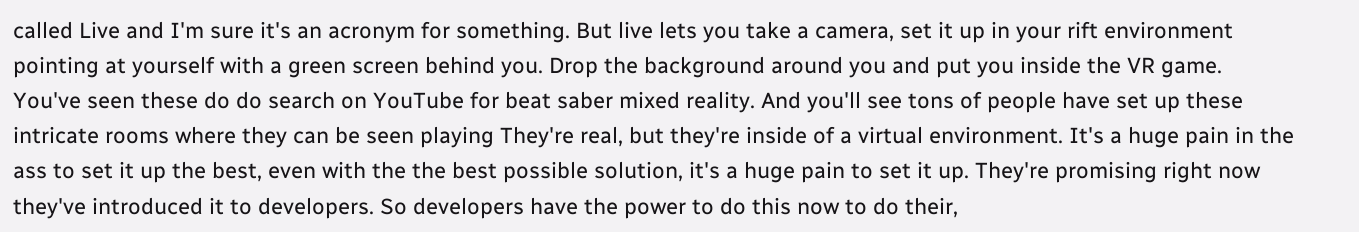called Live and I'm sure it's an acronym for something. But live lets you take a camera, set it up in your rift environment pointing at yourself with a green screen behind you. Drop the background around you and put you inside the VR game. You've seen these do do search on YouTube for beat saber mixed reality. And you'll see tons of people have set up these intricate rooms where they can be seen playing They're real, but they're inside of a virtual environment. It's a huge pain in the ass to set it up the best, even with the the best possible solution, it's a huge pain to set it up. They're promising right now they've introduced it to developers. So developers have the power to do this now to do their,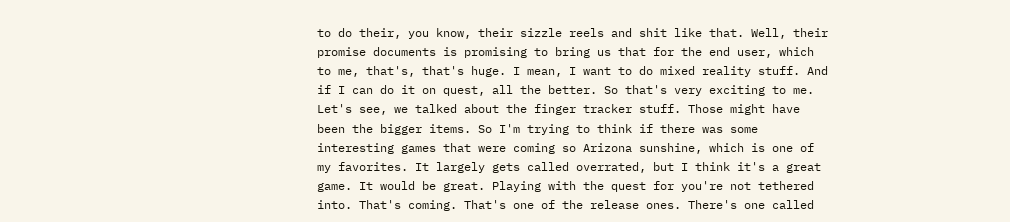to do their, you know, their sizzle reels and shit like that. Well, their promise documents is promising to bring us that for the end user, which to me, that's, that's huge. I mean, I want to do mixed reality stuff. And if I can do it on quest, all the better. So that's very exciting to me. Let's see, we talked about the finger tracker stuff. Those might have been the bigger items. So I'm trying to think if there was some interesting games that were coming so Arizona sunshine, which is one of my favorites. It largely gets called overrated, but I think it's a great game. It would be great. Playing with the quest for you're not tethered into. That's coming. That's one of the release ones. There's one called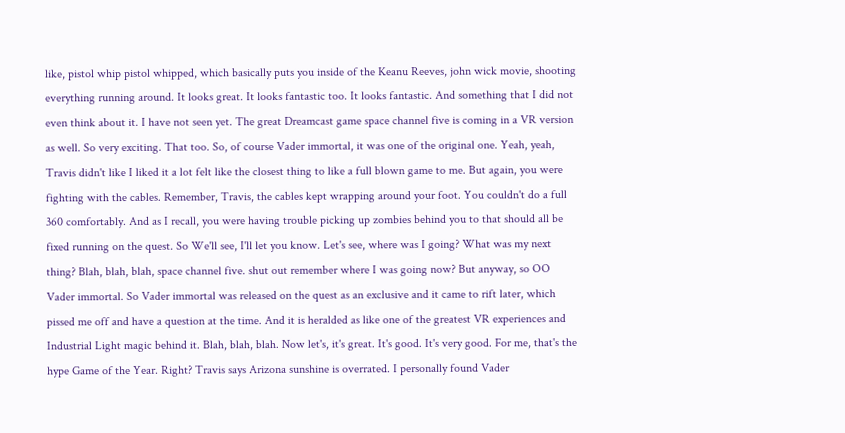like, pistol whip pistol whipped, which basically puts you inside of the Keanu Reeves, john wick movie, shooting everything running around. It looks great. It looks fantastic too. It looks fantastic. And something that I did not even think about it. I have not seen yet. The great Dreamcast game space channel five is coming in a VR version as well. So very exciting. That too. So, of course Vader immortal, it was one of the original one. Yeah, yeah, Travis didn't like I liked it a lot felt like the closest thing to like a full blown game to me. But again, you were fighting with the cables. Remember, Travis, the cables kept wrapping around your foot. You couldn't do a full 360 comfortably. And as I recall, you were having trouble picking up zombies behind you to that should all be fixed running on the quest. So We'll see, I'll let you know. Let's see, where was I going? What was my next thing? Blah, blah, blah, space channel five. shut out remember where I was going now? But anyway, so OO Vader immortal. So Vader immortal was released on the quest as an exclusive and it came to rift later, which pissed me off and have a question at the time. And it is heralded as like one of the greatest VR experiences and Industrial Light magic behind it. Blah, blah, blah. Now let's, it's great. It's good. It's very good. For me, that's the hype Game of the Year. Right? Travis says Arizona sunshine is overrated. I personally found Vader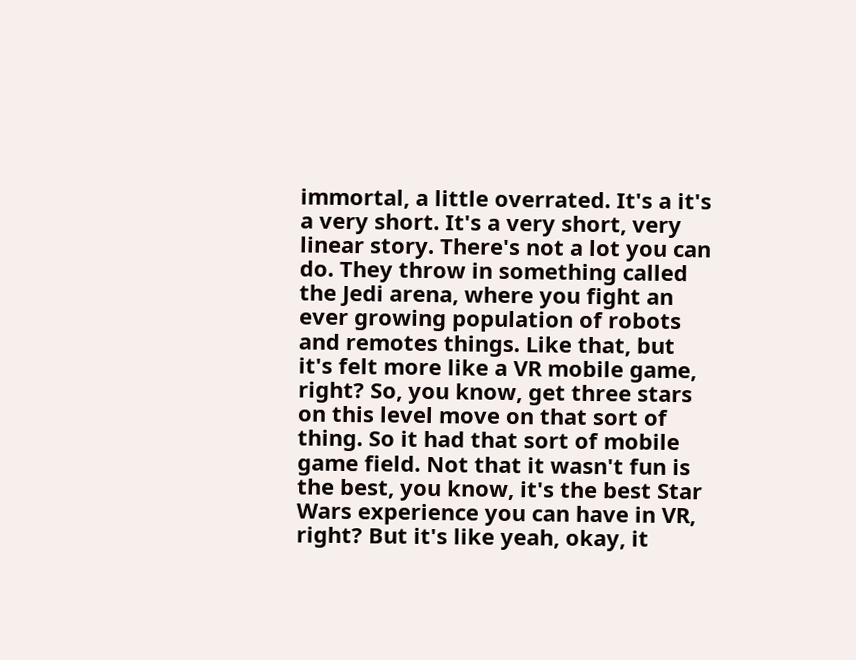immortal, a little overrated. It's a it's a very short. It's a very short, very linear story. There's not a lot you can do. They throw in something called the Jedi arena, where you fight an ever growing population of robots and remotes things. Like that, but it's felt more like a VR mobile game, right? So, you know, get three stars on this level move on that sort of thing. So it had that sort of mobile game field. Not that it wasn't fun is the best, you know, it's the best Star Wars experience you can have in VR, right? But it's like yeah, okay, it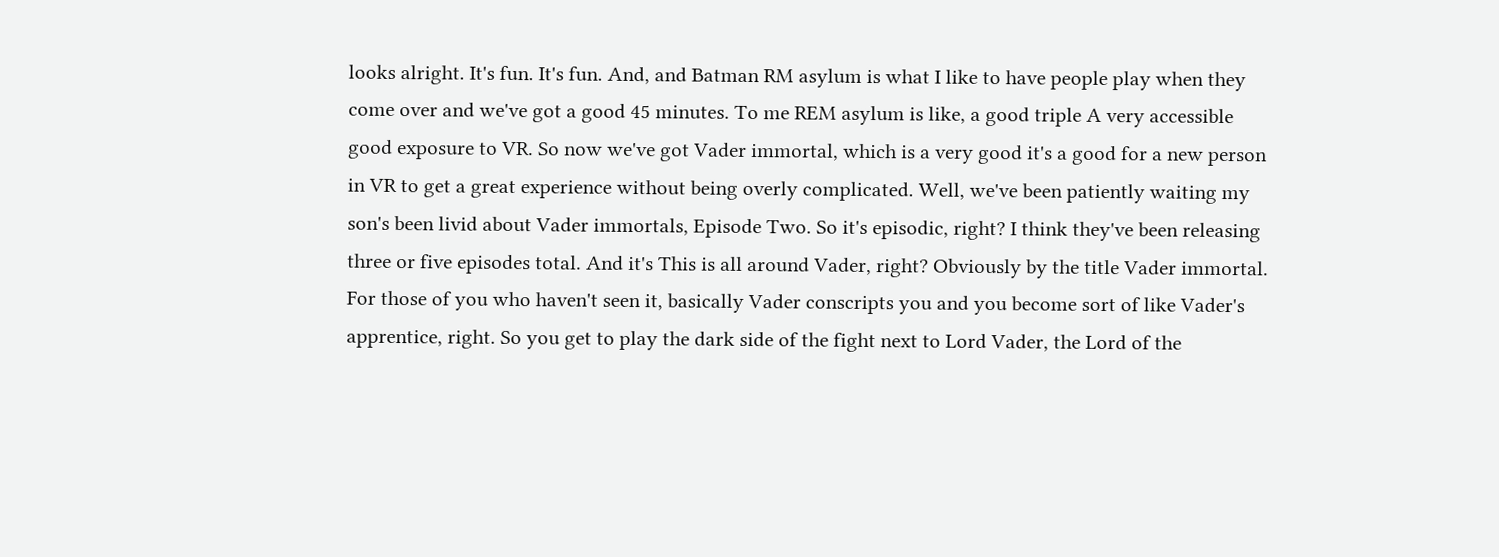looks alright. It's fun. It's fun. And, and Batman RM asylum is what I like to have people play when they come over and we've got a good 45 minutes. To me REM asylum is like, a good triple A very accessible good exposure to VR. So now we've got Vader immortal, which is a very good it's a good for a new person in VR to get a great experience without being overly complicated. Well, we've been patiently waiting my son's been livid about Vader immortals, Episode Two. So it's episodic, right? I think they've been releasing three or five episodes total. And it's This is all around Vader, right? Obviously by the title Vader immortal. For those of you who haven't seen it, basically Vader conscripts you and you become sort of like Vader's apprentice, right. So you get to play the dark side of the fight next to Lord Vader, the Lord of the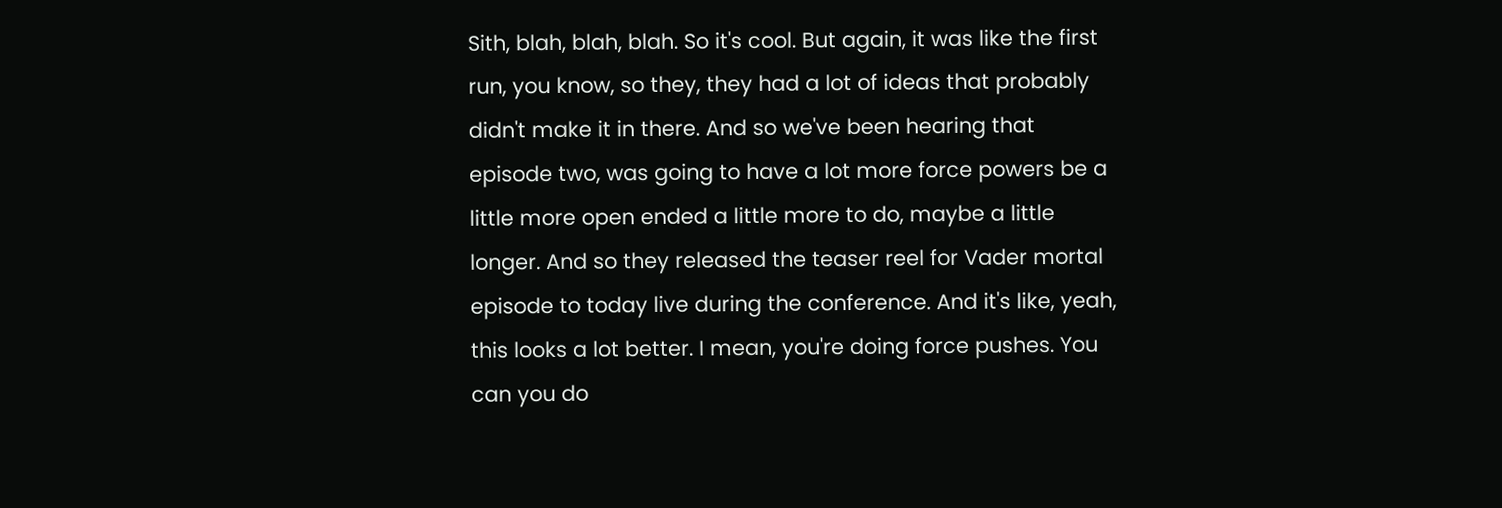Sith, blah, blah, blah. So it's cool. But again, it was like the first run, you know, so they, they had a lot of ideas that probably didn't make it in there. And so we've been hearing that episode two, was going to have a lot more force powers be a little more open ended a little more to do, maybe a little longer. And so they released the teaser reel for Vader mortal episode to today live during the conference. And it's like, yeah, this looks a lot better. I mean, you're doing force pushes. You can you do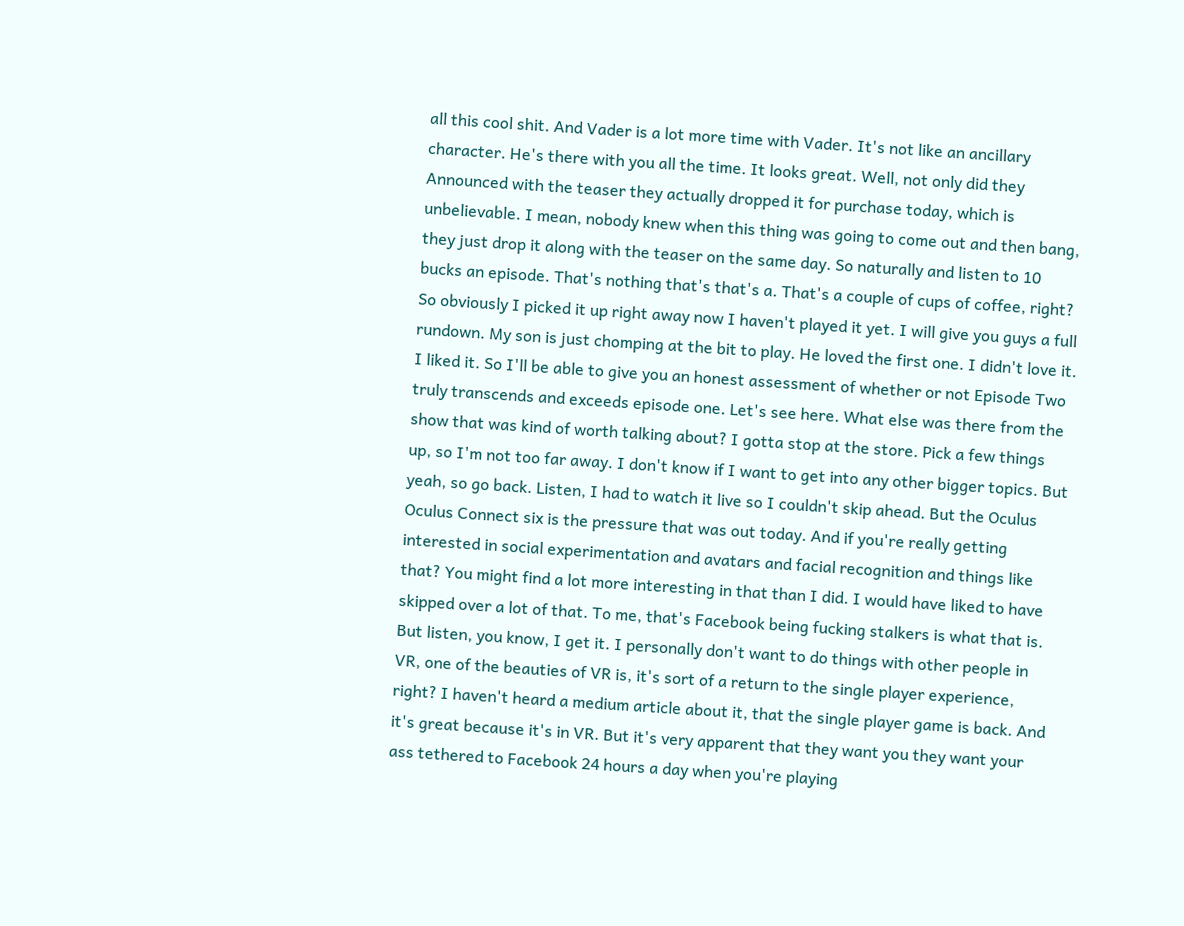all this cool shit. And Vader is a lot more time with Vader. It's not like an ancillary character. He's there with you all the time. It looks great. Well, not only did they Announced with the teaser they actually dropped it for purchase today, which is unbelievable. I mean, nobody knew when this thing was going to come out and then bang, they just drop it along with the teaser on the same day. So naturally and listen to 10 bucks an episode. That's nothing that's that's a. That's a couple of cups of coffee, right? So obviously I picked it up right away now I haven't played it yet. I will give you guys a full rundown. My son is just chomping at the bit to play. He loved the first one. I didn't love it. I liked it. So I'll be able to give you an honest assessment of whether or not Episode Two truly transcends and exceeds episode one. Let's see here. What else was there from the show that was kind of worth talking about? I gotta stop at the store. Pick a few things up, so I'm not too far away. I don't know if I want to get into any other bigger topics. But yeah, so go back. Listen, I had to watch it live so I couldn't skip ahead. But the Oculus Oculus Connect six is the pressure that was out today. And if you're really getting interested in social experimentation and avatars and facial recognition and things like that? You might find a lot more interesting in that than I did. I would have liked to have skipped over a lot of that. To me, that's Facebook being fucking stalkers is what that is. But listen, you know, I get it. I personally don't want to do things with other people in VR, one of the beauties of VR is, it's sort of a return to the single player experience, right? I haven't heard a medium article about it, that the single player game is back. And it's great because it's in VR. But it's very apparent that they want you they want your ass tethered to Facebook 24 hours a day when you're playing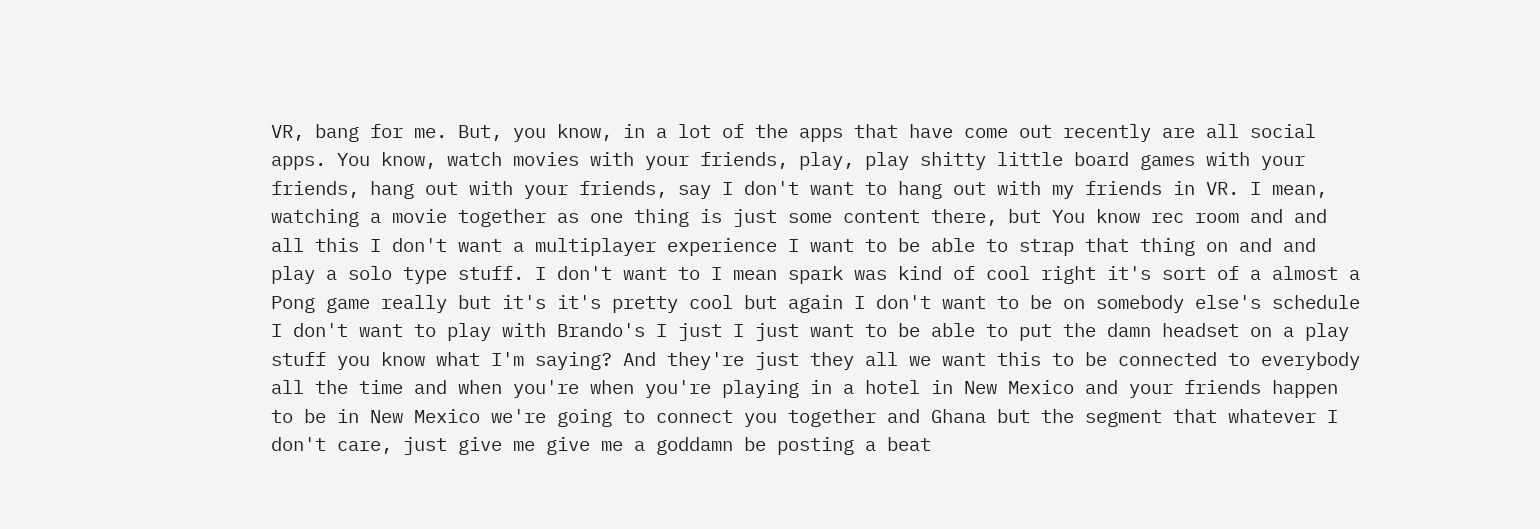VR, bang for me. But, you know, in a lot of the apps that have come out recently are all social apps. You know, watch movies with your friends, play, play shitty little board games with your friends, hang out with your friends, say I don't want to hang out with my friends in VR. I mean, watching a movie together as one thing is just some content there, but You know rec room and and all this I don't want a multiplayer experience I want to be able to strap that thing on and and play a solo type stuff. I don't want to I mean spark was kind of cool right it's sort of a almost a Pong game really but it's it's pretty cool but again I don't want to be on somebody else's schedule I don't want to play with Brando's I just I just want to be able to put the damn headset on a play stuff you know what I'm saying? And they're just they all we want this to be connected to everybody all the time and when you're when you're playing in a hotel in New Mexico and your friends happen to be in New Mexico we're going to connect you together and Ghana but the segment that whatever I don't care, just give me give me a goddamn be posting a beat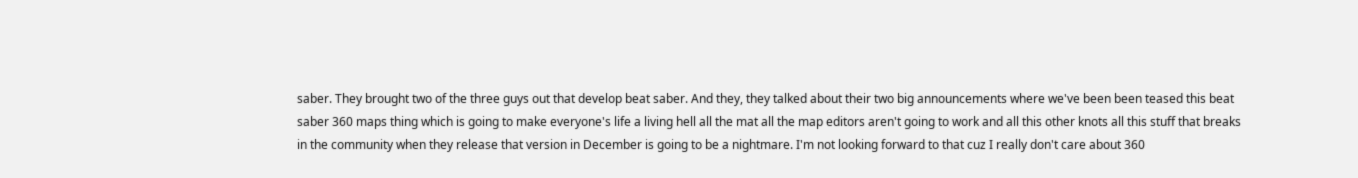saber. They brought two of the three guys out that develop beat saber. And they, they talked about their two big announcements where we've been been teased this beat saber 360 maps thing which is going to make everyone's life a living hell all the mat all the map editors aren't going to work and all this other knots all this stuff that breaks in the community when they release that version in December is going to be a nightmare. I'm not looking forward to that cuz I really don't care about 360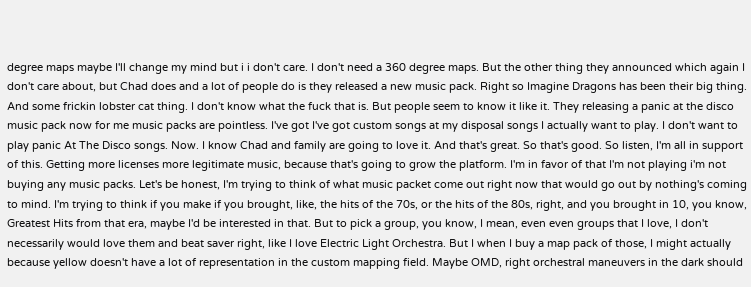degree maps maybe I'll change my mind but i i don't care. I don't need a 360 degree maps. But the other thing they announced which again I don't care about, but Chad does and a lot of people do is they released a new music pack. Right so Imagine Dragons has been their big thing. And some frickin lobster cat thing. I don't know what the fuck that is. But people seem to know it like it. They releasing a panic at the disco music pack now for me music packs are pointless. I've got I've got custom songs at my disposal songs I actually want to play. I don't want to play panic At The Disco songs. Now. I know Chad and family are going to love it. And that's great. So that's good. So listen, I'm all in support of this. Getting more licenses more legitimate music, because that's going to grow the platform. I'm in favor of that I'm not playing i'm not buying any music packs. Let's be honest, I'm trying to think of what music packet come out right now that would go out by nothing's coming to mind. I'm trying to think if you make if you brought, like, the hits of the 70s, or the hits of the 80s, right, and you brought in 10, you know, Greatest Hits from that era, maybe I'd be interested in that. But to pick a group, you know, I mean, even even groups that I love, I don't necessarily would love them and beat saver right, like I love Electric Light Orchestra. But I when I buy a map pack of those, I might actually because yellow doesn't have a lot of representation in the custom mapping field. Maybe OMD, right orchestral maneuvers in the dark should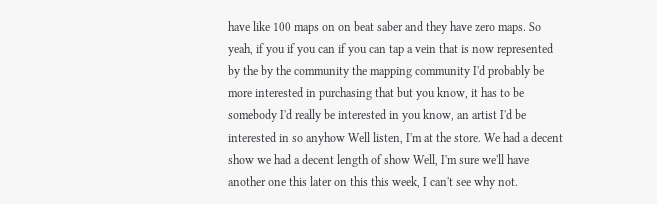have like 100 maps on on beat saber and they have zero maps. So yeah, if you if you can if you can tap a vein that is now represented by the by the community the mapping community I'd probably be more interested in purchasing that but you know, it has to be somebody I'd really be interested in you know, an artist I'd be interested in so anyhow Well listen, I'm at the store. We had a decent show we had a decent length of show Well, I'm sure we'll have another one this later on this this week, I can't see why not.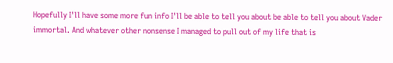Hopefully I'll have some more fun info I'll be able to tell you about be able to tell you about Vader immortal. And whatever other nonsense I managed to pull out of my life that is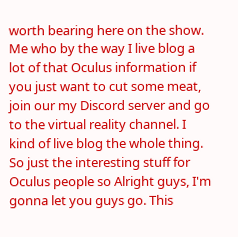worth bearing here on the show. Me who by the way I live blog a lot of that Oculus information if you just want to cut some meat, join our my Discord server and go to the virtual reality channel. I kind of live blog the whole thing. So just the interesting stuff for Oculus people so Alright guys, I'm gonna let you guys go. This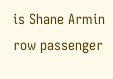is Shane Armin row passenger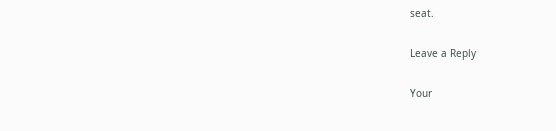seat.

Leave a Reply

Your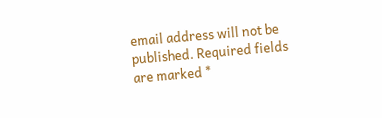email address will not be published. Required fields are marked *